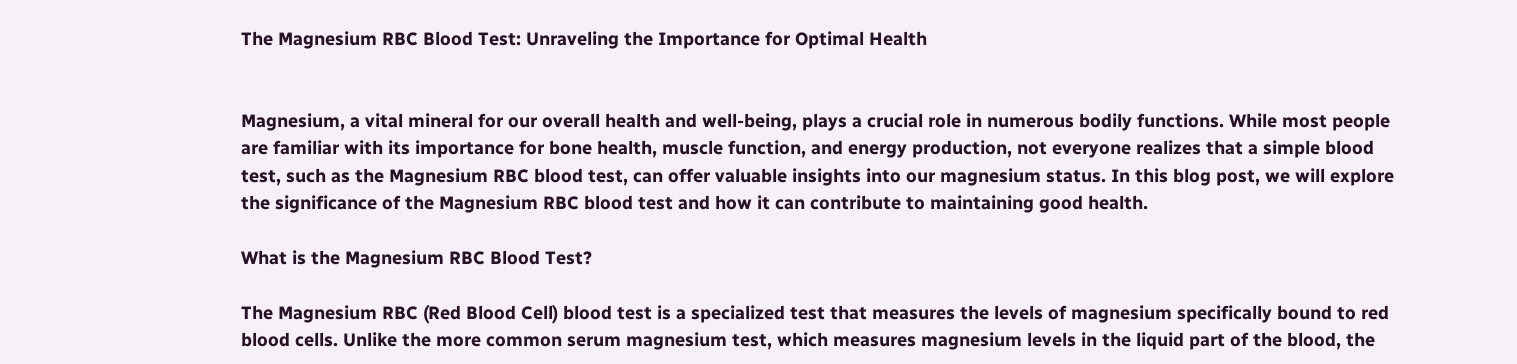The Magnesium RBC Blood Test: Unraveling the Importance for Optimal Health


Magnesium, a vital mineral for our overall health and well-being, plays a crucial role in numerous bodily functions. While most people are familiar with its importance for bone health, muscle function, and energy production, not everyone realizes that a simple blood test, such as the Magnesium RBC blood test, can offer valuable insights into our magnesium status. In this blog post, we will explore the significance of the Magnesium RBC blood test and how it can contribute to maintaining good health.

What is the Magnesium RBC Blood Test?

The Magnesium RBC (Red Blood Cell) blood test is a specialized test that measures the levels of magnesium specifically bound to red blood cells. Unlike the more common serum magnesium test, which measures magnesium levels in the liquid part of the blood, the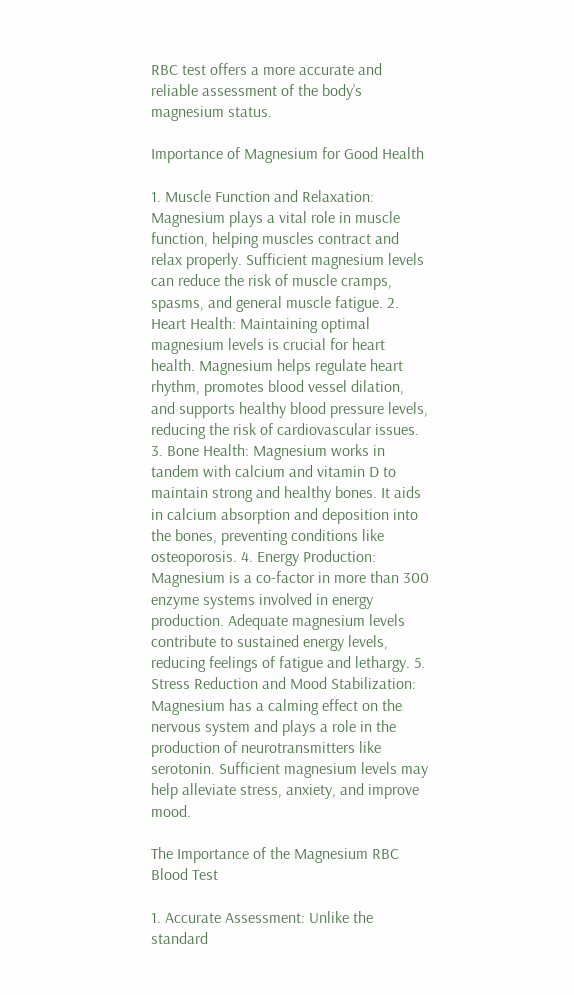RBC test offers a more accurate and reliable assessment of the body’s magnesium status.

Importance of Magnesium for Good Health

1. Muscle Function and Relaxation: Magnesium plays a vital role in muscle function, helping muscles contract and relax properly. Sufficient magnesium levels can reduce the risk of muscle cramps, spasms, and general muscle fatigue. 2. Heart Health: Maintaining optimal magnesium levels is crucial for heart health. Magnesium helps regulate heart rhythm, promotes blood vessel dilation, and supports healthy blood pressure levels, reducing the risk of cardiovascular issues. 3. Bone Health: Magnesium works in tandem with calcium and vitamin D to maintain strong and healthy bones. It aids in calcium absorption and deposition into the bones, preventing conditions like osteoporosis. 4. Energy Production: Magnesium is a co-factor in more than 300 enzyme systems involved in energy production. Adequate magnesium levels contribute to sustained energy levels, reducing feelings of fatigue and lethargy. 5. Stress Reduction and Mood Stabilization: Magnesium has a calming effect on the nervous system and plays a role in the production of neurotransmitters like serotonin. Sufficient magnesium levels may help alleviate stress, anxiety, and improve mood.

The Importance of the Magnesium RBC Blood Test

1. Accurate Assessment: Unlike the standard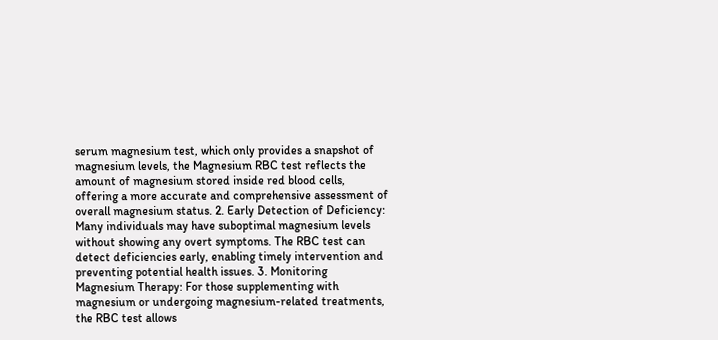serum magnesium test, which only provides a snapshot of magnesium levels, the Magnesium RBC test reflects the amount of magnesium stored inside red blood cells, offering a more accurate and comprehensive assessment of overall magnesium status. 2. Early Detection of Deficiency: Many individuals may have suboptimal magnesium levels without showing any overt symptoms. The RBC test can detect deficiencies early, enabling timely intervention and preventing potential health issues. 3. Monitoring Magnesium Therapy: For those supplementing with magnesium or undergoing magnesium-related treatments, the RBC test allows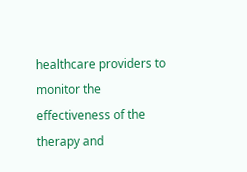healthcare providers to monitor the effectiveness of the therapy and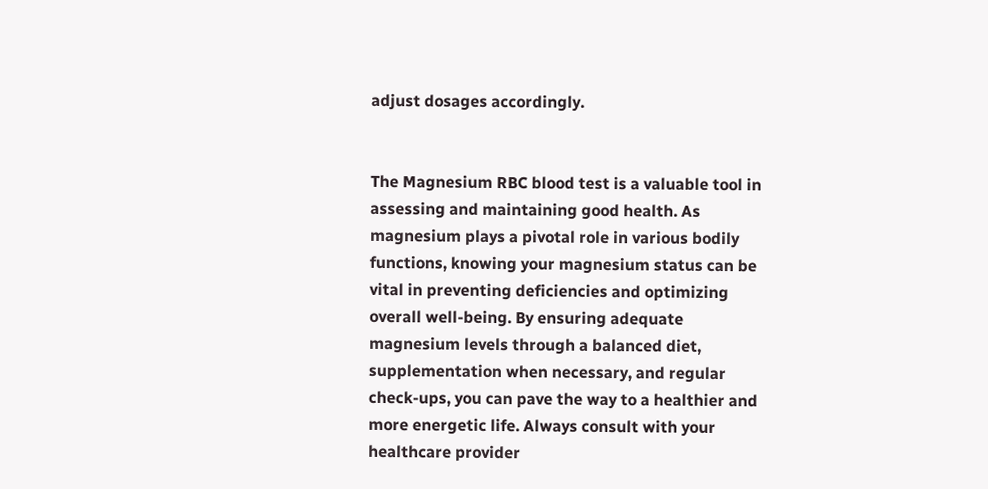adjust dosages accordingly.


The Magnesium RBC blood test is a valuable tool in assessing and maintaining good health. As magnesium plays a pivotal role in various bodily functions, knowing your magnesium status can be vital in preventing deficiencies and optimizing overall well-being. By ensuring adequate magnesium levels through a balanced diet, supplementation when necessary, and regular check-ups, you can pave the way to a healthier and more energetic life. Always consult with your healthcare provider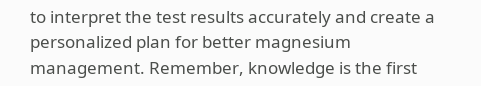to interpret the test results accurately and create a personalized plan for better magnesium management. Remember, knowledge is the first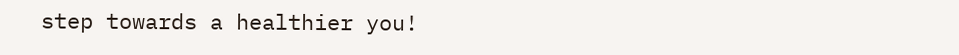step towards a healthier you!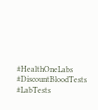#HealthOneLabs #DiscountBloodTests #LabTests